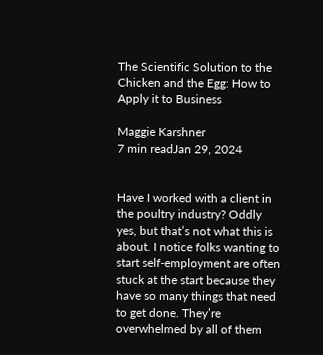The Scientific Solution to the Chicken and the Egg: How to Apply it to Business

Maggie Karshner
7 min readJan 29, 2024


Have I worked with a client in the poultry industry? Oddly yes, but that’s not what this is about. I notice folks wanting to start self-employment are often stuck at the start because they have so many things that need to get done. They’re overwhelmed by all of them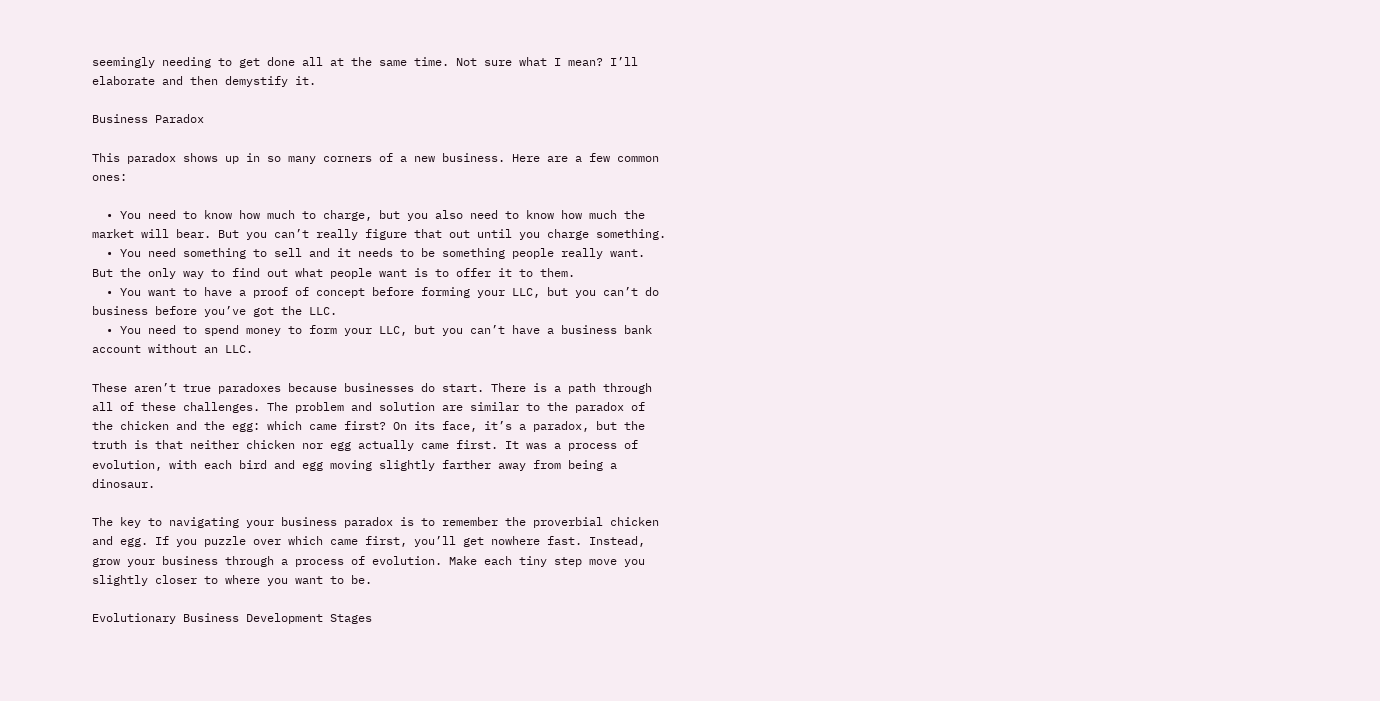seemingly needing to get done all at the same time. Not sure what I mean? I’ll elaborate and then demystify it.

Business Paradox

This paradox shows up in so many corners of a new business. Here are a few common ones:

  • You need to know how much to charge, but you also need to know how much the market will bear. But you can’t really figure that out until you charge something.
  • You need something to sell and it needs to be something people really want. But the only way to find out what people want is to offer it to them.
  • You want to have a proof of concept before forming your LLC, but you can’t do business before you’ve got the LLC.
  • You need to spend money to form your LLC, but you can’t have a business bank account without an LLC.

These aren’t true paradoxes because businesses do start. There is a path through all of these challenges. The problem and solution are similar to the paradox of the chicken and the egg: which came first? On its face, it’s a paradox, but the truth is that neither chicken nor egg actually came first. It was a process of evolution, with each bird and egg moving slightly farther away from being a dinosaur.

The key to navigating your business paradox is to remember the proverbial chicken and egg. If you puzzle over which came first, you’ll get nowhere fast. Instead, grow your business through a process of evolution. Make each tiny step move you slightly closer to where you want to be.

Evolutionary Business Development Stages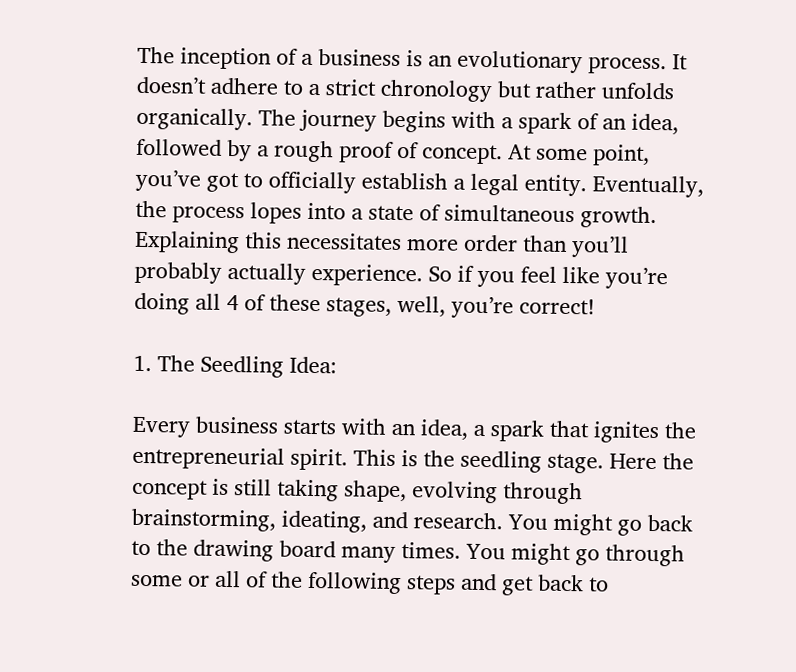The inception of a business is an evolutionary process. It doesn’t adhere to a strict chronology but rather unfolds organically. The journey begins with a spark of an idea, followed by a rough proof of concept. At some point, you’ve got to officially establish a legal entity. Eventually, the process lopes into a state of simultaneous growth. Explaining this necessitates more order than you’ll probably actually experience. So if you feel like you’re doing all 4 of these stages, well, you’re correct!

1. The Seedling Idea:

Every business starts with an idea, a spark that ignites the entrepreneurial spirit. This is the seedling stage. Here the concept is still taking shape, evolving through brainstorming, ideating, and research. You might go back to the drawing board many times. You might go through some or all of the following steps and get back to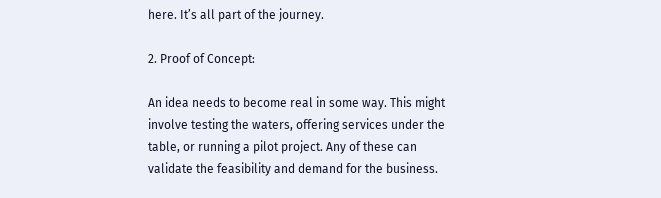here. It’s all part of the journey.

2. Proof of Concept:

An idea needs to become real in some way. This might involve testing the waters, offering services under the table, or running a pilot project. Any of these can validate the feasibility and demand for the business.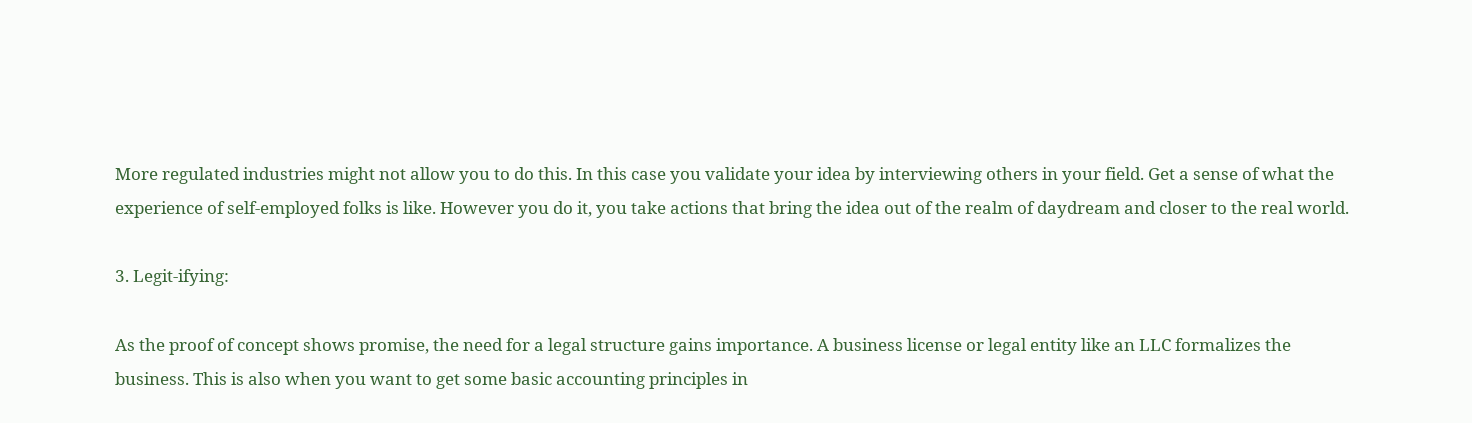More regulated industries might not allow you to do this. In this case you validate your idea by interviewing others in your field. Get a sense of what the experience of self-employed folks is like. However you do it, you take actions that bring the idea out of the realm of daydream and closer to the real world.

3. Legit-ifying:

As the proof of concept shows promise, the need for a legal structure gains importance. A business license or legal entity like an LLC formalizes the business. This is also when you want to get some basic accounting principles in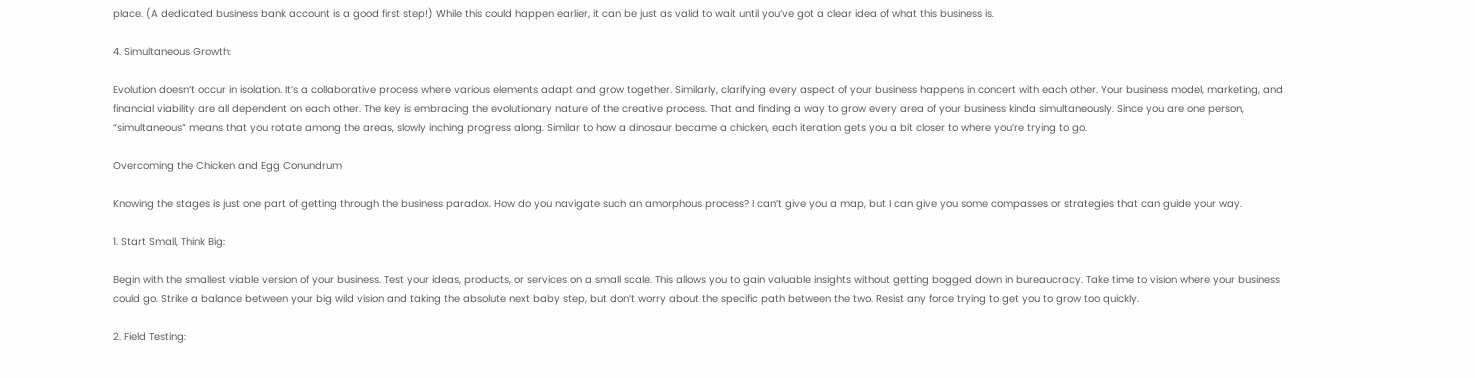place. (A dedicated business bank account is a good first step!) While this could happen earlier, it can be just as valid to wait until you’ve got a clear idea of what this business is.

4. Simultaneous Growth:

Evolution doesn’t occur in isolation. It’s a collaborative process where various elements adapt and grow together. Similarly, clarifying every aspect of your business happens in concert with each other. Your business model, marketing, and financial viability are all dependent on each other. The key is embracing the evolutionary nature of the creative process. That and finding a way to grow every area of your business kinda simultaneously. Since you are one person, “simultaneous” means that you rotate among the areas, slowly inching progress along. Similar to how a dinosaur became a chicken, each iteration gets you a bit closer to where you’re trying to go.

Overcoming the Chicken and Egg Conundrum

Knowing the stages is just one part of getting through the business paradox. How do you navigate such an amorphous process? I can’t give you a map, but I can give you some compasses or strategies that can guide your way.

1. Start Small, Think Big:

Begin with the smallest viable version of your business. Test your ideas, products, or services on a small scale. This allows you to gain valuable insights without getting bogged down in bureaucracy. Take time to vision where your business could go. Strike a balance between your big wild vision and taking the absolute next baby step, but don’t worry about the specific path between the two. Resist any force trying to get you to grow too quickly.

2. Field Testing: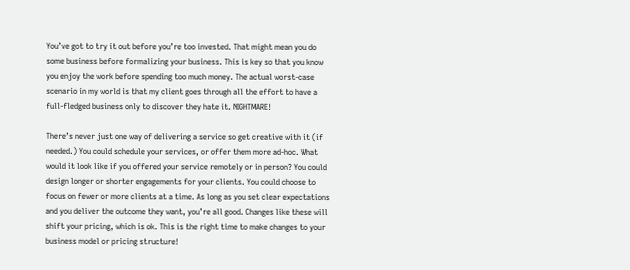You’ve got to try it out before you’re too invested. That might mean you do some business before formalizing your business. This is key so that you know you enjoy the work before spending too much money. The actual worst-case scenario in my world is that my client goes through all the effort to have a full-fledged business only to discover they hate it. NIGHTMARE!

There’s never just one way of delivering a service so get creative with it (if needed.) You could schedule your services, or offer them more ad-hoc. What would it look like if you offered your service remotely or in person? You could design longer or shorter engagements for your clients. You could choose to focus on fewer or more clients at a time. As long as you set clear expectations and you deliver the outcome they want, you’re all good. Changes like these will shift your pricing, which is ok. This is the right time to make changes to your business model or pricing structure!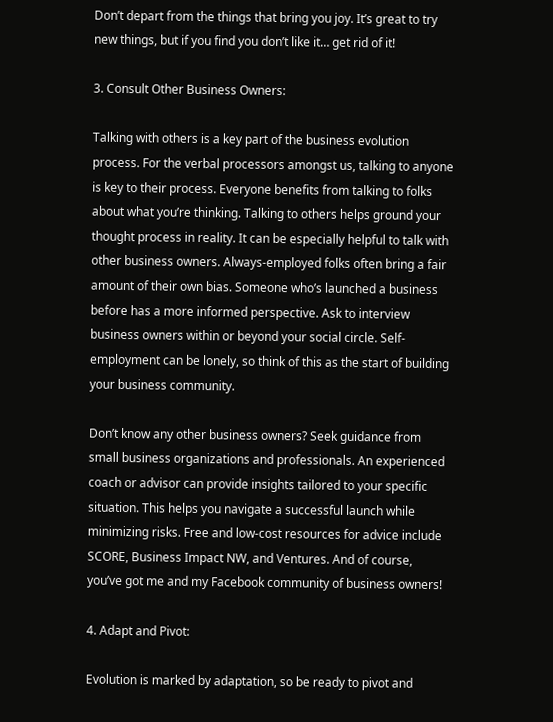Don’t depart from the things that bring you joy. It’s great to try new things, but if you find you don’t like it… get rid of it!

3. Consult Other Business Owners:

Talking with others is a key part of the business evolution process. For the verbal processors amongst us, talking to anyone is key to their process. Everyone benefits from talking to folks about what you’re thinking. Talking to others helps ground your thought process in reality. It can be especially helpful to talk with other business owners. Always-employed folks often bring a fair amount of their own bias. Someone who’s launched a business before has a more informed perspective. Ask to interview business owners within or beyond your social circle. Self-employment can be lonely, so think of this as the start of building your business community.

Don’t know any other business owners? Seek guidance from small business organizations and professionals. An experienced coach or advisor can provide insights tailored to your specific situation. This helps you navigate a successful launch while minimizing risks. Free and low-cost resources for advice include SCORE, Business Impact NW, and Ventures. And of course, you’ve got me and my Facebook community of business owners!

4. Adapt and Pivot:

Evolution is marked by adaptation, so be ready to pivot and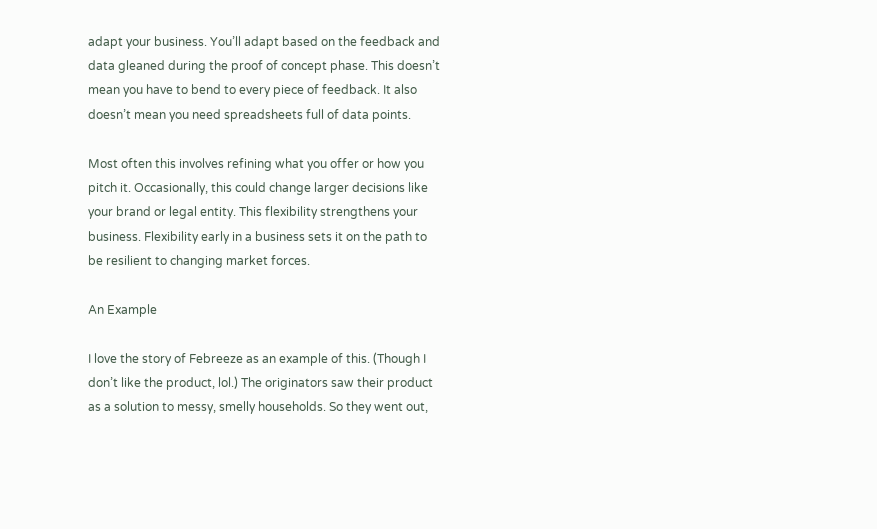adapt your business. You’ll adapt based on the feedback and data gleaned during the proof of concept phase. This doesn’t mean you have to bend to every piece of feedback. It also doesn’t mean you need spreadsheets full of data points.

Most often this involves refining what you offer or how you pitch it. Occasionally, this could change larger decisions like your brand or legal entity. This flexibility strengthens your business. Flexibility early in a business sets it on the path to be resilient to changing market forces.

An Example

I love the story of Febreeze as an example of this. (Though I don’t like the product, lol.) The originators saw their product as a solution to messy, smelly households. So they went out,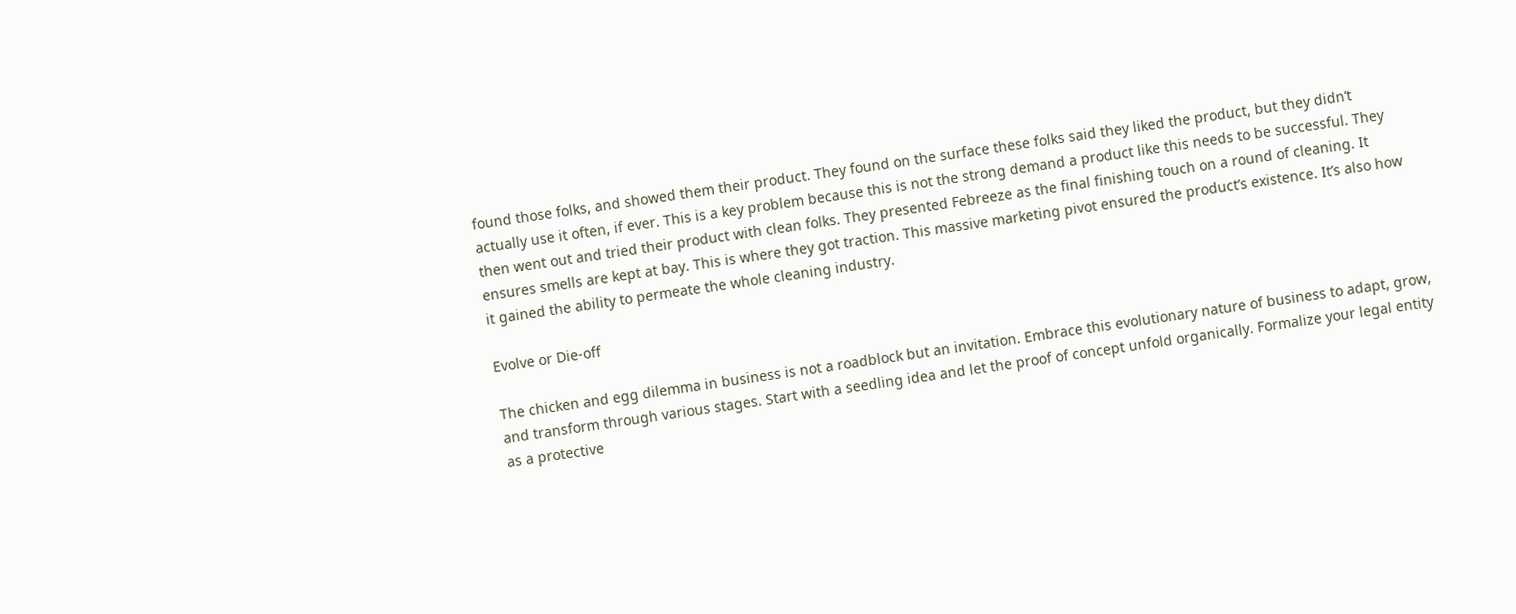found those folks, and showed them their product. They found on the surface these folks said they liked the product, but they didn’t actually use it often, if ever. This is a key problem because this is not the strong demand a product like this needs to be successful. They then went out and tried their product with clean folks. They presented Febreeze as the final finishing touch on a round of cleaning. It ensures smells are kept at bay. This is where they got traction. This massive marketing pivot ensured the product’s existence. It’s also how it gained the ability to permeate the whole cleaning industry.

Evolve or Die-off

The chicken and egg dilemma in business is not a roadblock but an invitation. Embrace this evolutionary nature of business to adapt, grow, and transform through various stages. Start with a seedling idea and let the proof of concept unfold organically. Formalize your legal entity as a protective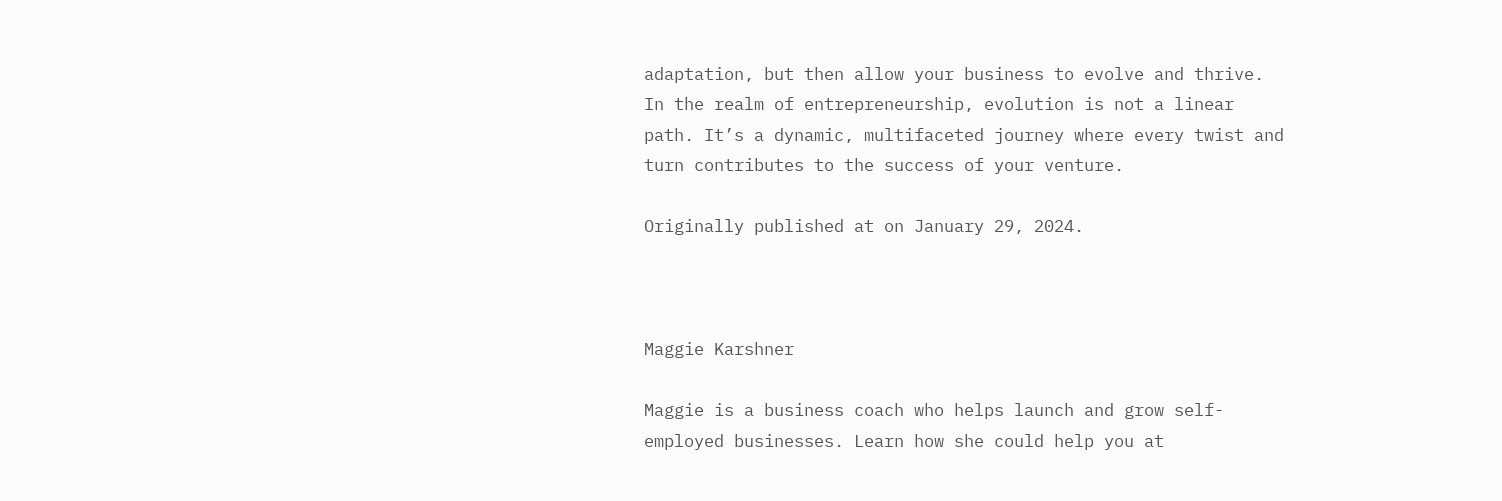adaptation, but then allow your business to evolve and thrive. In the realm of entrepreneurship, evolution is not a linear path. It’s a dynamic, multifaceted journey where every twist and turn contributes to the success of your venture.

Originally published at on January 29, 2024.



Maggie Karshner

Maggie is a business coach who helps launch and grow self-employed businesses. Learn how she could help you at